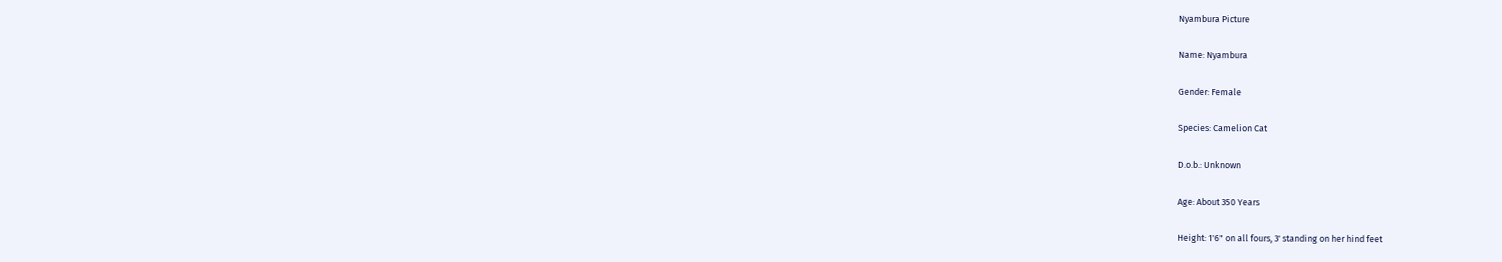Nyambura Picture

Name: Nyambura

Gender: Female

Species: Camelion Cat

D.o.b.: Unknown

Age: About 350 Years

Height: 1'6" on all fours, 3' standing on her hind feet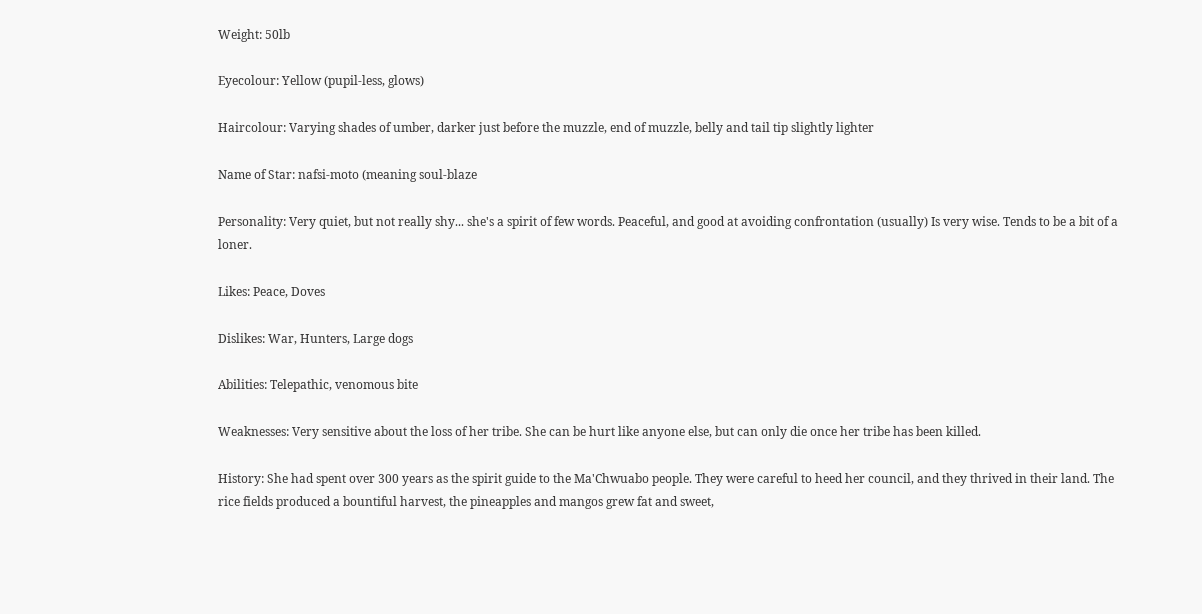Weight: 50lb

Eyecolour: Yellow (pupil-less, glows)

Haircolour: Varying shades of umber, darker just before the muzzle, end of muzzle, belly and tail tip slightly lighter

Name of Star: nafsi-moto (meaning soul-blaze

Personality: Very quiet, but not really shy... she's a spirit of few words. Peaceful, and good at avoiding confrontation (usually) Is very wise. Tends to be a bit of a loner.

Likes: Peace, Doves

Dislikes: War, Hunters, Large dogs

Abilities: Telepathic, venomous bite

Weaknesses: Very sensitive about the loss of her tribe. She can be hurt like anyone else, but can only die once her tribe has been killed.

History: She had spent over 300 years as the spirit guide to the Ma'Chwuabo people. They were careful to heed her council, and they thrived in their land. The rice fields produced a bountiful harvest, the pineapples and mangos grew fat and sweet,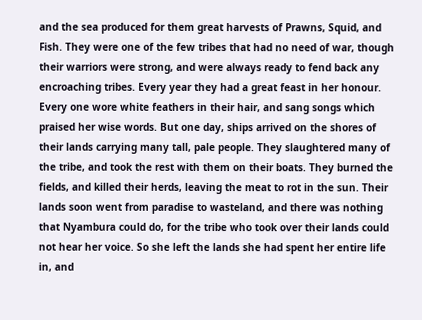and the sea produced for them great harvests of Prawns, Squid, and Fish. They were one of the few tribes that had no need of war, though their warriors were strong, and were always ready to fend back any encroaching tribes. Every year they had a great feast in her honour. Every one wore white feathers in their hair, and sang songs which praised her wise words. But one day, ships arrived on the shores of their lands carrying many tall, pale people. They slaughtered many of the tribe, and took the rest with them on their boats. They burned the fields, and killed their herds, leaving the meat to rot in the sun. Their lands soon went from paradise to wasteland, and there was nothing that Nyambura could do, for the tribe who took over their lands could not hear her voice. So she left the lands she had spent her entire life in, and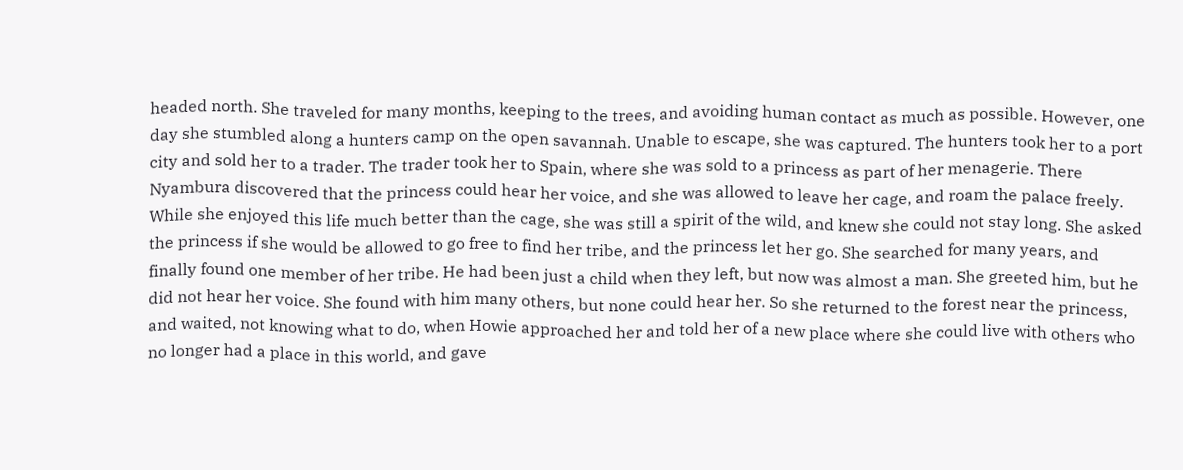headed north. She traveled for many months, keeping to the trees, and avoiding human contact as much as possible. However, one day she stumbled along a hunters camp on the open savannah. Unable to escape, she was captured. The hunters took her to a port city and sold her to a trader. The trader took her to Spain, where she was sold to a princess as part of her menagerie. There Nyambura discovered that the princess could hear her voice, and she was allowed to leave her cage, and roam the palace freely. While she enjoyed this life much better than the cage, she was still a spirit of the wild, and knew she could not stay long. She asked the princess if she would be allowed to go free to find her tribe, and the princess let her go. She searched for many years, and finally found one member of her tribe. He had been just a child when they left, but now was almost a man. She greeted him, but he did not hear her voice. She found with him many others, but none could hear her. So she returned to the forest near the princess, and waited, not knowing what to do, when Howie approached her and told her of a new place where she could live with others who no longer had a place in this world, and gave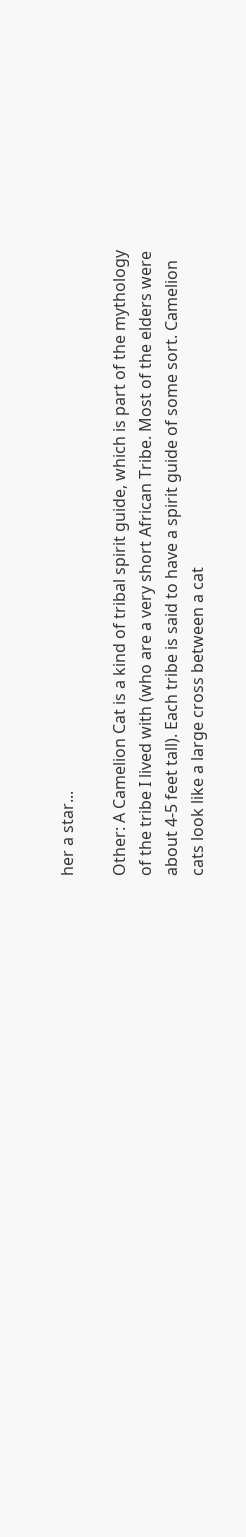her a star...

Other: A Camelion Cat is a kind of tribal spirit guide, which is part of the mythology of the tribe I lived with (who are a very short African Tribe. Most of the elders were about 4-5 feet tall). Each tribe is said to have a spirit guide of some sort. Camelion cats look like a large cross between a cat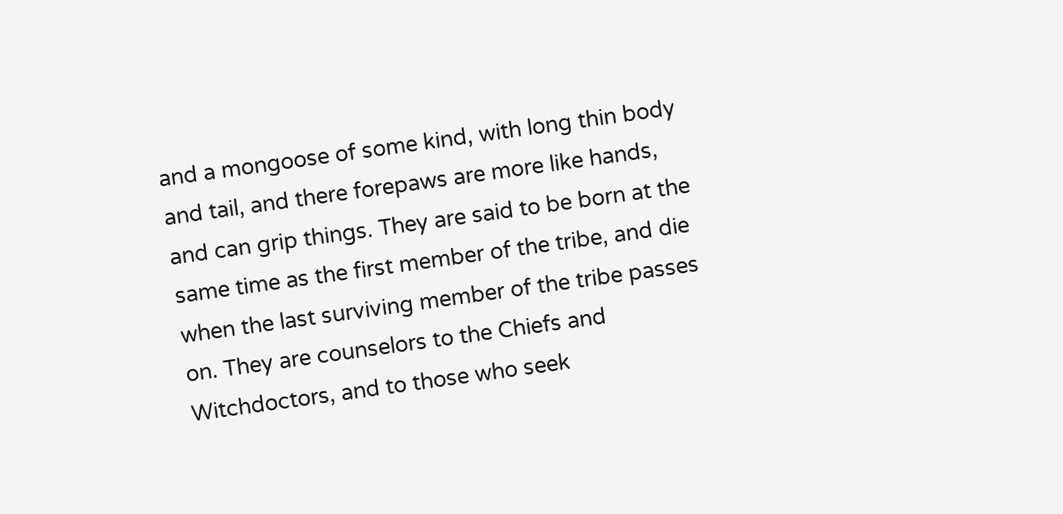and a mongoose of some kind, with long thin body and tail, and there forepaws are more like hands, and can grip things. They are said to be born at the same time as the first member of the tribe, and die when the last surviving member of the tribe passes on. They are counselors to the Chiefs and Witchdoctors, and to those who seek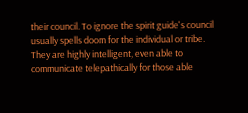their council. To ignore the spirit guide's council usually spells doom for the individual or tribe. They are highly intelligent, even able to communicate telepathically for those able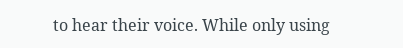to hear their voice. While only using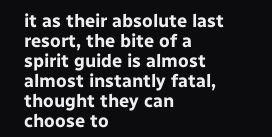it as their absolute last resort, the bite of a spirit guide is almost almost instantly fatal, thought they can choose to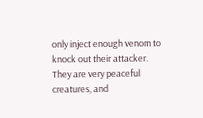only inject enough venom to knock out their attacker. They are very peaceful creatures, and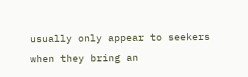usually only appear to seekers when they bring an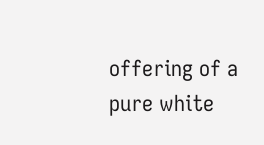offering of a pure white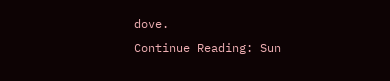dove.
Continue Reading: Sun